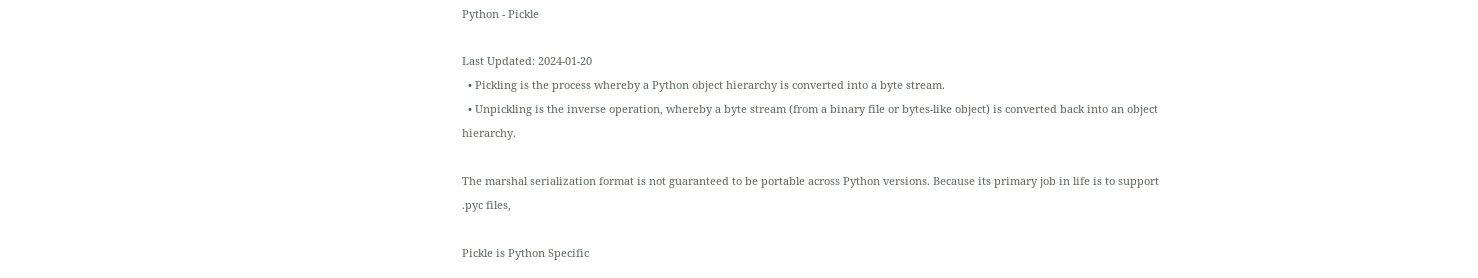Python - Pickle

Last Updated: 2024-01-20
  • Pickling is the process whereby a Python object hierarchy is converted into a byte stream.
  • Unpickling is the inverse operation, whereby a byte stream (from a binary file or bytes-like object) is converted back into an object hierarchy.

The marshal serialization format is not guaranteed to be portable across Python versions. Because its primary job in life is to support .pyc files,

Pickle is Python Specific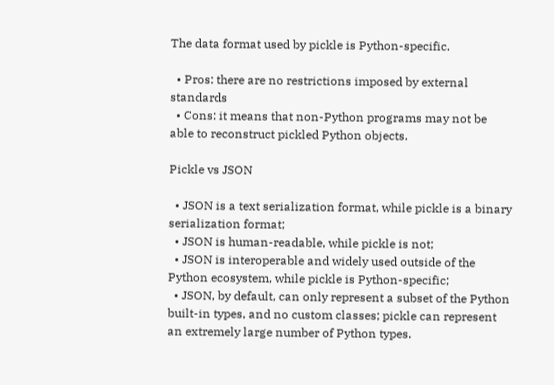The data format used by pickle is Python-specific.

  • Pros: there are no restrictions imposed by external standards
  • Cons: it means that non-Python programs may not be able to reconstruct pickled Python objects.

Pickle vs JSON

  • JSON is a text serialization format, while pickle is a binary serialization format;
  • JSON is human-readable, while pickle is not;
  • JSON is interoperable and widely used outside of the Python ecosystem, while pickle is Python-specific;
  • JSON, by default, can only represent a subset of the Python built-in types, and no custom classes; pickle can represent an extremely large number of Python types.